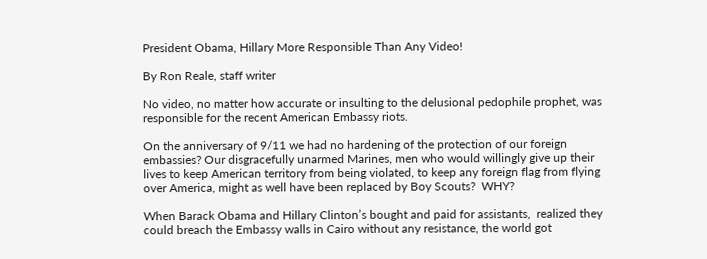President Obama, Hillary More Responsible Than Any Video!

By Ron Reale, staff writer

No video, no matter how accurate or insulting to the delusional pedophile prophet, was responsible for the recent American Embassy riots.

On the anniversary of 9/11 we had no hardening of the protection of our foreign embassies? Our disgracefully unarmed Marines, men who would willingly give up their lives to keep American territory from being violated, to keep any foreign flag from flying over America, might as well have been replaced by Boy Scouts?  WHY?

When Barack Obama and Hillary Clinton’s bought and paid for assistants,  realized they could breach the Embassy walls in Cairo without any resistance, the world got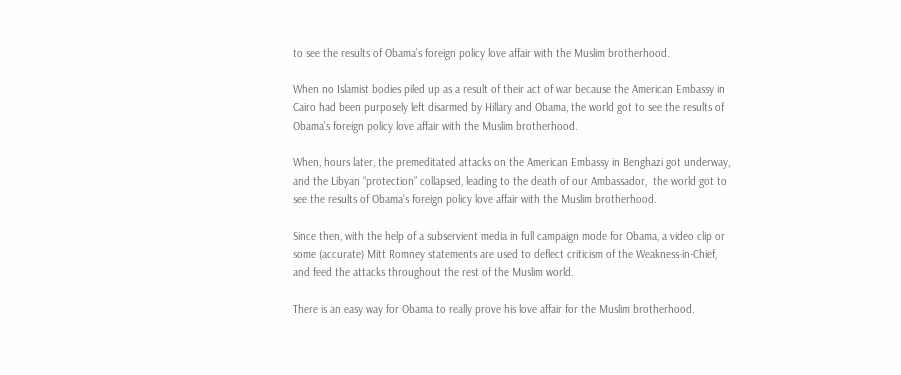to see the results of Obama’s foreign policy love affair with the Muslim brotherhood.

When no Islamist bodies piled up as a result of their act of war because the American Embassy in Cairo had been purposely left disarmed by Hillary and Obama, the world got to see the results of Obama’s foreign policy love affair with the Muslim brotherhood.

When, hours later, the premeditated attacks on the American Embassy in Benghazi got underway,  and the Libyan “protection” collapsed, leading to the death of our Ambassador,  the world got to see the results of Obama’s foreign policy love affair with the Muslim brotherhood.

Since then, with the help of a subservient media in full campaign mode for Obama, a video clip or some (accurate) Mitt Romney statements are used to deflect criticism of the Weakness-in-Chief,  and feed the attacks throughout the rest of the Muslim world.

There is an easy way for Obama to really prove his love affair for the Muslim brotherhood.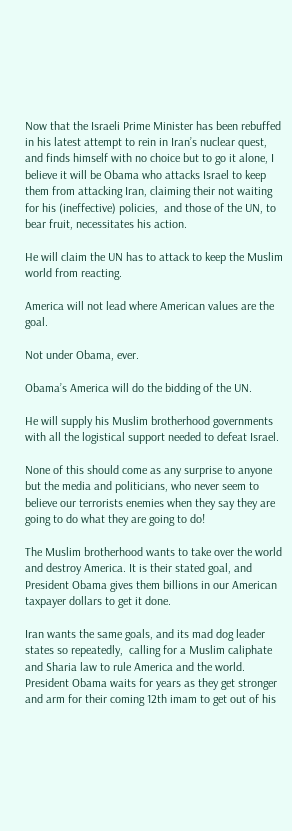Now that the Israeli Prime Minister has been rebuffed in his latest attempt to rein in Iran’s nuclear quest,  and finds himself with no choice but to go it alone, I believe it will be Obama who attacks Israel to keep them from attacking Iran, claiming their not waiting for his (ineffective) policies,  and those of the UN, to bear fruit, necessitates his action.

He will claim the UN has to attack to keep the Muslim world from reacting.

America will not lead where American values are the goal.

Not under Obama, ever.

Obama’s America will do the bidding of the UN.

He will supply his Muslim brotherhood governments with all the logistical support needed to defeat Israel.

None of this should come as any surprise to anyone but the media and politicians, who never seem to believe our terrorists enemies when they say they are going to do what they are going to do!

The Muslim brotherhood wants to take over the world and destroy America. It is their stated goal, and President Obama gives them billions in our American taxpayer dollars to get it done.

Iran wants the same goals, and its mad dog leader states so repeatedly,  calling for a Muslim caliphate and Sharia law to rule America and the world. President Obama waits for years as they get stronger and arm for their coming 12th imam to get out of his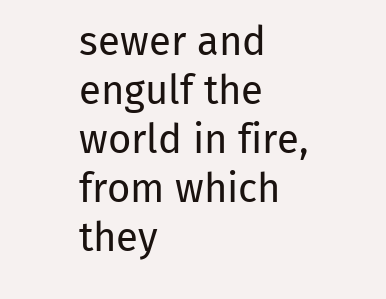sewer and engulf the world in fire, from which they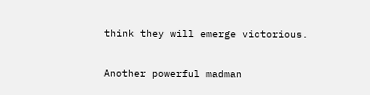think they will emerge victorious.

Another powerful madman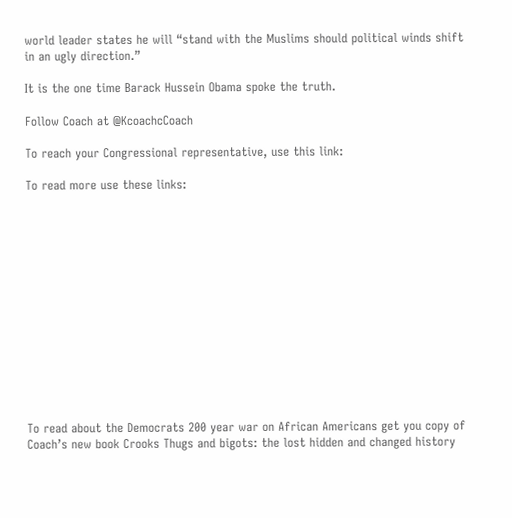world leader states he will “stand with the Muslims should political winds shift in an ugly direction.”

It is the one time Barack Hussein Obama spoke the truth.

Follow Coach at @KcoachcCoach

To reach your Congressional representative, use this link:

To read more use these links:














To read about the Democrats 200 year war on African Americans get you copy of Coach’s new book Crooks Thugs and bigots: the lost hidden and changed history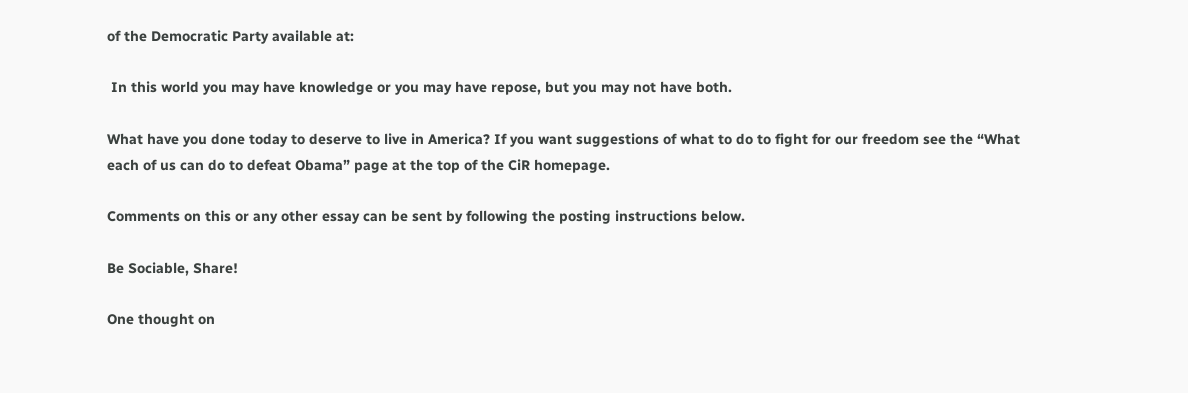of the Democratic Party available at:

 In this world you may have knowledge or you may have repose, but you may not have both.

What have you done today to deserve to live in America? If you want suggestions of what to do to fight for our freedom see the “What each of us can do to defeat Obama” page at the top of the CiR homepage.

Comments on this or any other essay can be sent by following the posting instructions below.

Be Sociable, Share!

One thought on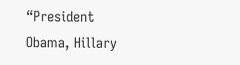“President Obama, Hillary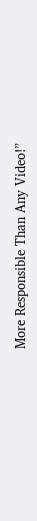More Responsible Than Any Video!”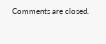Comments are closed.